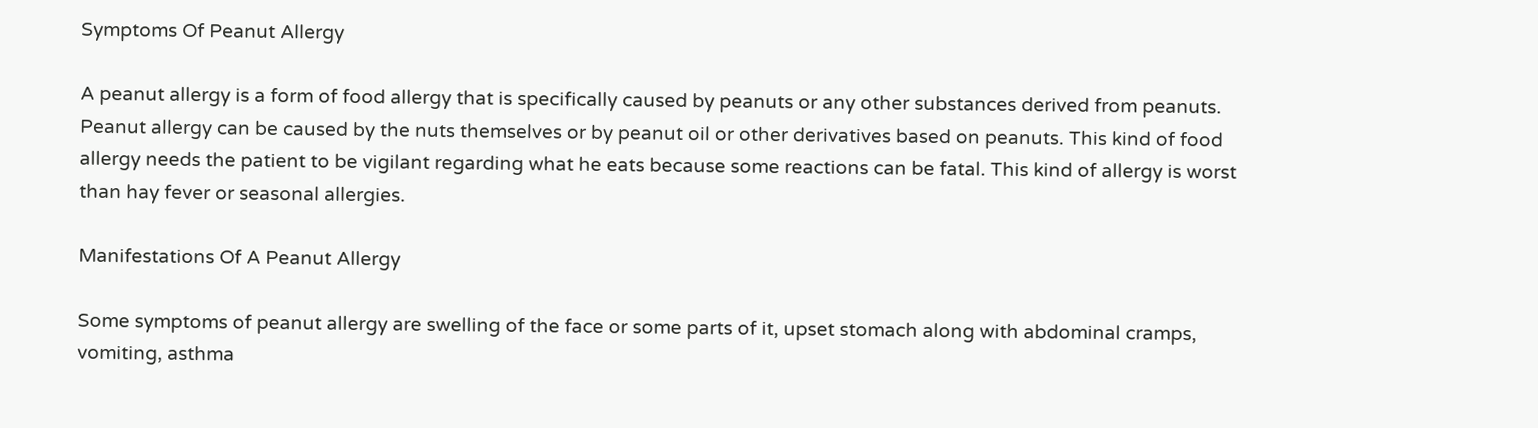Symptoms Of Peanut Allergy

A peanut allergy is a form of food allergy that is specifically caused by peanuts or any other substances derived from peanuts. Peanut allergy can be caused by the nuts themselves or by peanut oil or other derivatives based on peanuts. This kind of food allergy needs the patient to be vigilant regarding what he eats because some reactions can be fatal. This kind of allergy is worst than hay fever or seasonal allergies.

Manifestations Of A Peanut Allergy

Some symptoms of peanut allergy are swelling of the face or some parts of it, upset stomach along with abdominal cramps, vomiting, asthma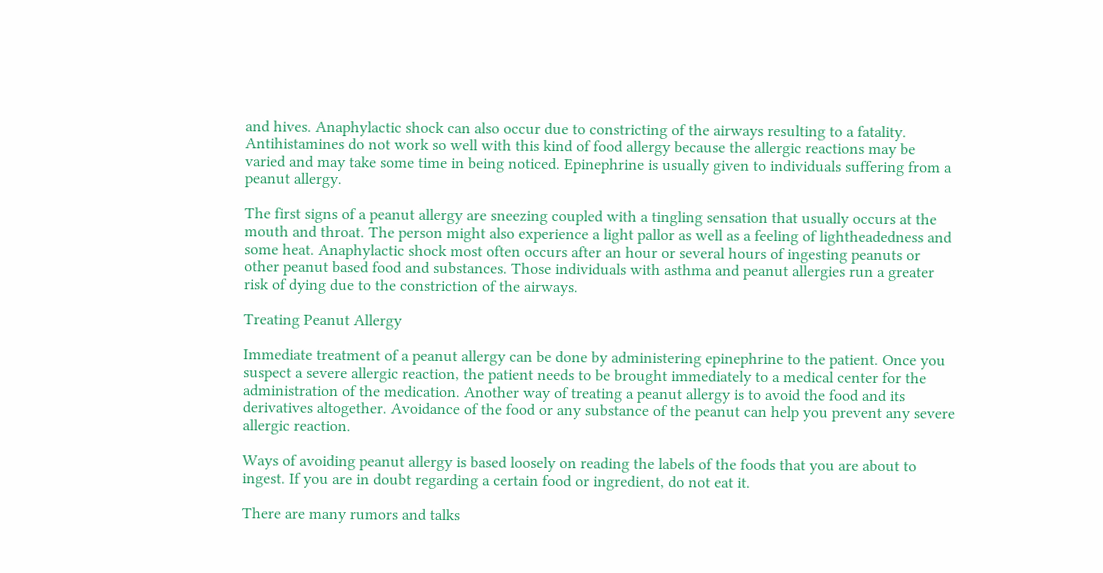and hives. Anaphylactic shock can also occur due to constricting of the airways resulting to a fatality. Antihistamines do not work so well with this kind of food allergy because the allergic reactions may be varied and may take some time in being noticed. Epinephrine is usually given to individuals suffering from a peanut allergy.

The first signs of a peanut allergy are sneezing coupled with a tingling sensation that usually occurs at the mouth and throat. The person might also experience a light pallor as well as a feeling of lightheadedness and some heat. Anaphylactic shock most often occurs after an hour or several hours of ingesting peanuts or other peanut based food and substances. Those individuals with asthma and peanut allergies run a greater risk of dying due to the constriction of the airways.

Treating Peanut Allergy

Immediate treatment of a peanut allergy can be done by administering epinephrine to the patient. Once you suspect a severe allergic reaction, the patient needs to be brought immediately to a medical center for the administration of the medication. Another way of treating a peanut allergy is to avoid the food and its derivatives altogether. Avoidance of the food or any substance of the peanut can help you prevent any severe allergic reaction.

Ways of avoiding peanut allergy is based loosely on reading the labels of the foods that you are about to ingest. If you are in doubt regarding a certain food or ingredient, do not eat it.

There are many rumors and talks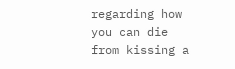regarding how you can die from kissing a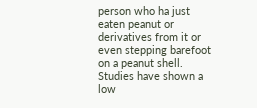person who ha just eaten peanut or derivatives from it or even stepping barefoot on a peanut shell. Studies have shown a low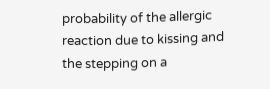probability of the allergic reaction due to kissing and the stepping on a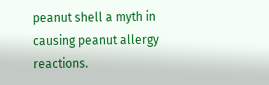peanut shell a myth in causing peanut allergy reactions.